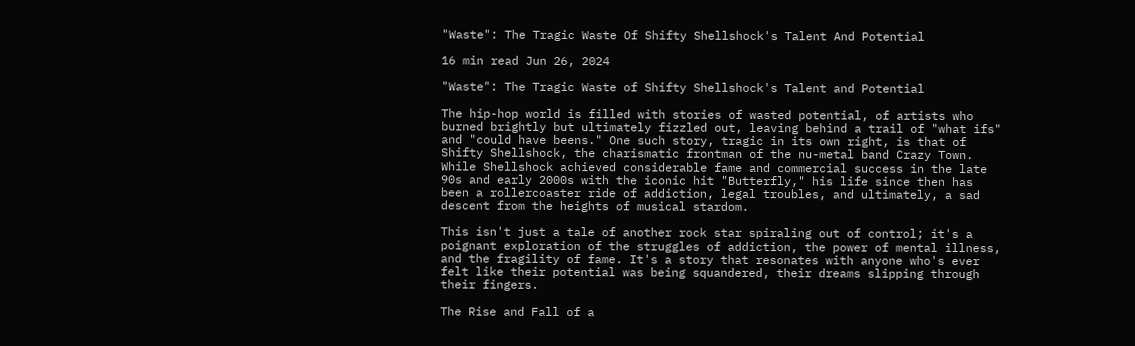"Waste": The Tragic Waste Of Shifty Shellshock's Talent And Potential

16 min read Jun 26, 2024

"Waste": The Tragic Waste of Shifty Shellshock's Talent and Potential

The hip-hop world is filled with stories of wasted potential, of artists who burned brightly but ultimately fizzled out, leaving behind a trail of "what ifs" and "could have beens." One such story, tragic in its own right, is that of Shifty Shellshock, the charismatic frontman of the nu-metal band Crazy Town. While Shellshock achieved considerable fame and commercial success in the late 90s and early 2000s with the iconic hit "Butterfly," his life since then has been a rollercoaster ride of addiction, legal troubles, and ultimately, a sad descent from the heights of musical stardom.

This isn't just a tale of another rock star spiraling out of control; it's a poignant exploration of the struggles of addiction, the power of mental illness, and the fragility of fame. It's a story that resonates with anyone who's ever felt like their potential was being squandered, their dreams slipping through their fingers.

The Rise and Fall of a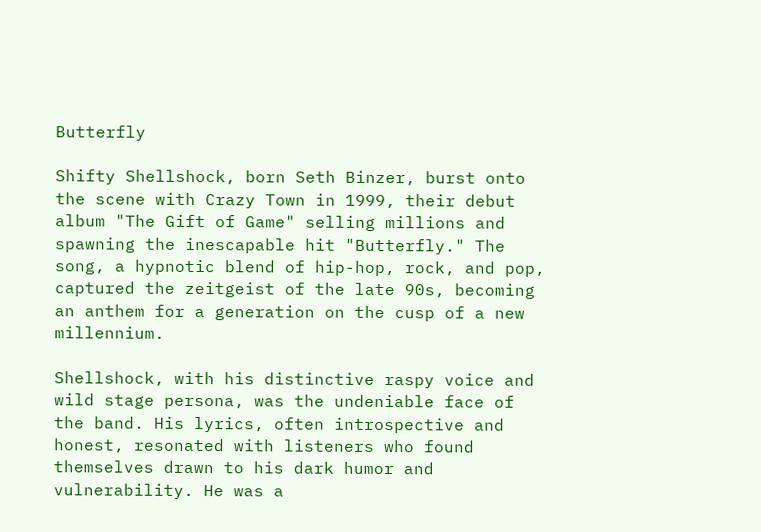Butterfly

Shifty Shellshock, born Seth Binzer, burst onto the scene with Crazy Town in 1999, their debut album "The Gift of Game" selling millions and spawning the inescapable hit "Butterfly." The song, a hypnotic blend of hip-hop, rock, and pop, captured the zeitgeist of the late 90s, becoming an anthem for a generation on the cusp of a new millennium.

Shellshock, with his distinctive raspy voice and wild stage persona, was the undeniable face of the band. His lyrics, often introspective and honest, resonated with listeners who found themselves drawn to his dark humor and vulnerability. He was a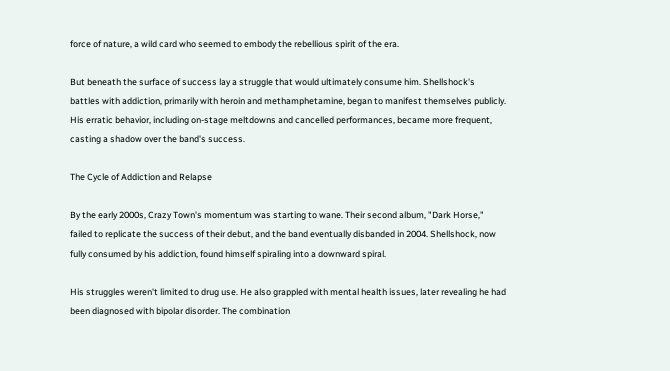force of nature, a wild card who seemed to embody the rebellious spirit of the era.

But beneath the surface of success lay a struggle that would ultimately consume him. Shellshock's battles with addiction, primarily with heroin and methamphetamine, began to manifest themselves publicly. His erratic behavior, including on-stage meltdowns and cancelled performances, became more frequent, casting a shadow over the band's success.

The Cycle of Addiction and Relapse

By the early 2000s, Crazy Town's momentum was starting to wane. Their second album, "Dark Horse," failed to replicate the success of their debut, and the band eventually disbanded in 2004. Shellshock, now fully consumed by his addiction, found himself spiraling into a downward spiral.

His struggles weren't limited to drug use. He also grappled with mental health issues, later revealing he had been diagnosed with bipolar disorder. The combination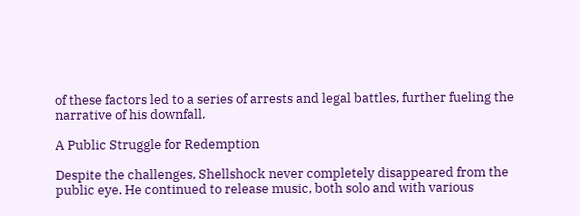of these factors led to a series of arrests and legal battles, further fueling the narrative of his downfall.

A Public Struggle for Redemption

Despite the challenges, Shellshock never completely disappeared from the public eye. He continued to release music, both solo and with various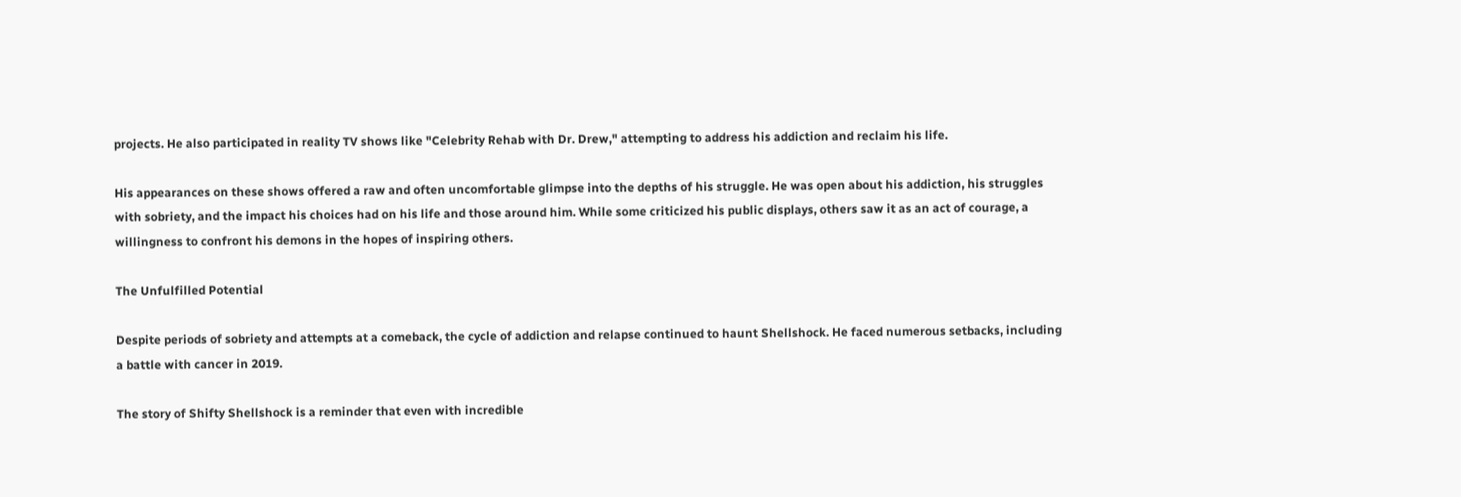projects. He also participated in reality TV shows like "Celebrity Rehab with Dr. Drew," attempting to address his addiction and reclaim his life.

His appearances on these shows offered a raw and often uncomfortable glimpse into the depths of his struggle. He was open about his addiction, his struggles with sobriety, and the impact his choices had on his life and those around him. While some criticized his public displays, others saw it as an act of courage, a willingness to confront his demons in the hopes of inspiring others.

The Unfulfilled Potential

Despite periods of sobriety and attempts at a comeback, the cycle of addiction and relapse continued to haunt Shellshock. He faced numerous setbacks, including a battle with cancer in 2019.

The story of Shifty Shellshock is a reminder that even with incredible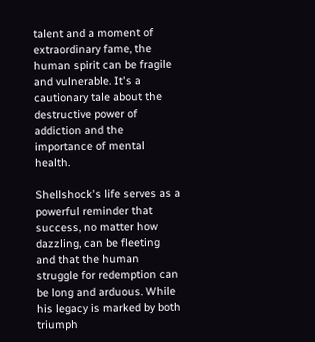talent and a moment of extraordinary fame, the human spirit can be fragile and vulnerable. It's a cautionary tale about the destructive power of addiction and the importance of mental health.

Shellshock's life serves as a powerful reminder that success, no matter how dazzling, can be fleeting and that the human struggle for redemption can be long and arduous. While his legacy is marked by both triumph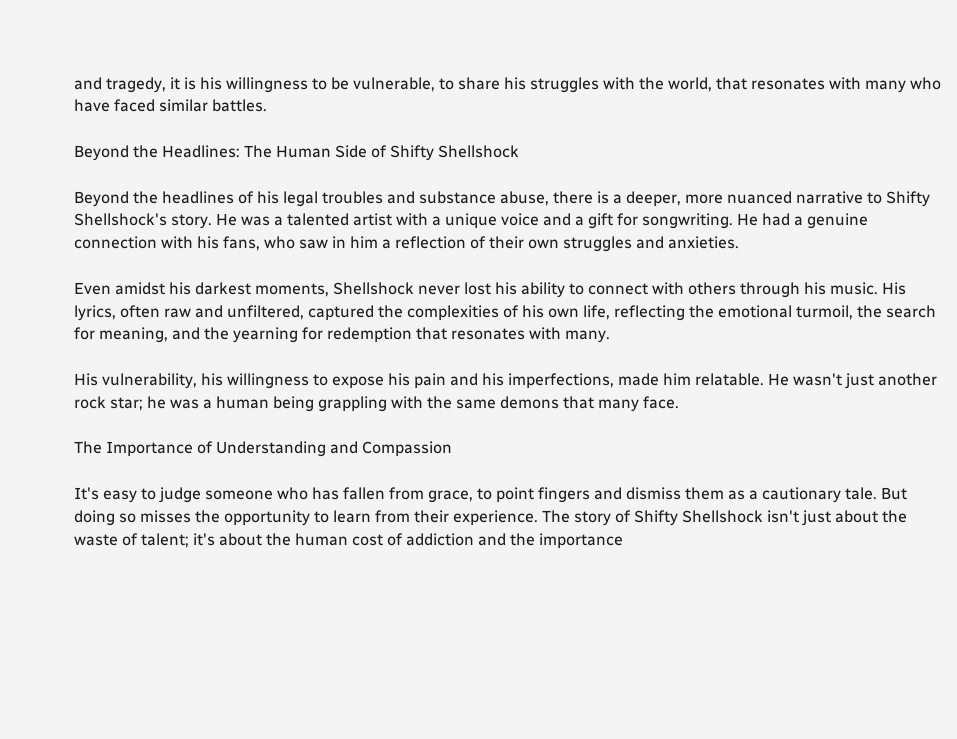and tragedy, it is his willingness to be vulnerable, to share his struggles with the world, that resonates with many who have faced similar battles.

Beyond the Headlines: The Human Side of Shifty Shellshock

Beyond the headlines of his legal troubles and substance abuse, there is a deeper, more nuanced narrative to Shifty Shellshock's story. He was a talented artist with a unique voice and a gift for songwriting. He had a genuine connection with his fans, who saw in him a reflection of their own struggles and anxieties.

Even amidst his darkest moments, Shellshock never lost his ability to connect with others through his music. His lyrics, often raw and unfiltered, captured the complexities of his own life, reflecting the emotional turmoil, the search for meaning, and the yearning for redemption that resonates with many.

His vulnerability, his willingness to expose his pain and his imperfections, made him relatable. He wasn't just another rock star; he was a human being grappling with the same demons that many face.

The Importance of Understanding and Compassion

It's easy to judge someone who has fallen from grace, to point fingers and dismiss them as a cautionary tale. But doing so misses the opportunity to learn from their experience. The story of Shifty Shellshock isn't just about the waste of talent; it's about the human cost of addiction and the importance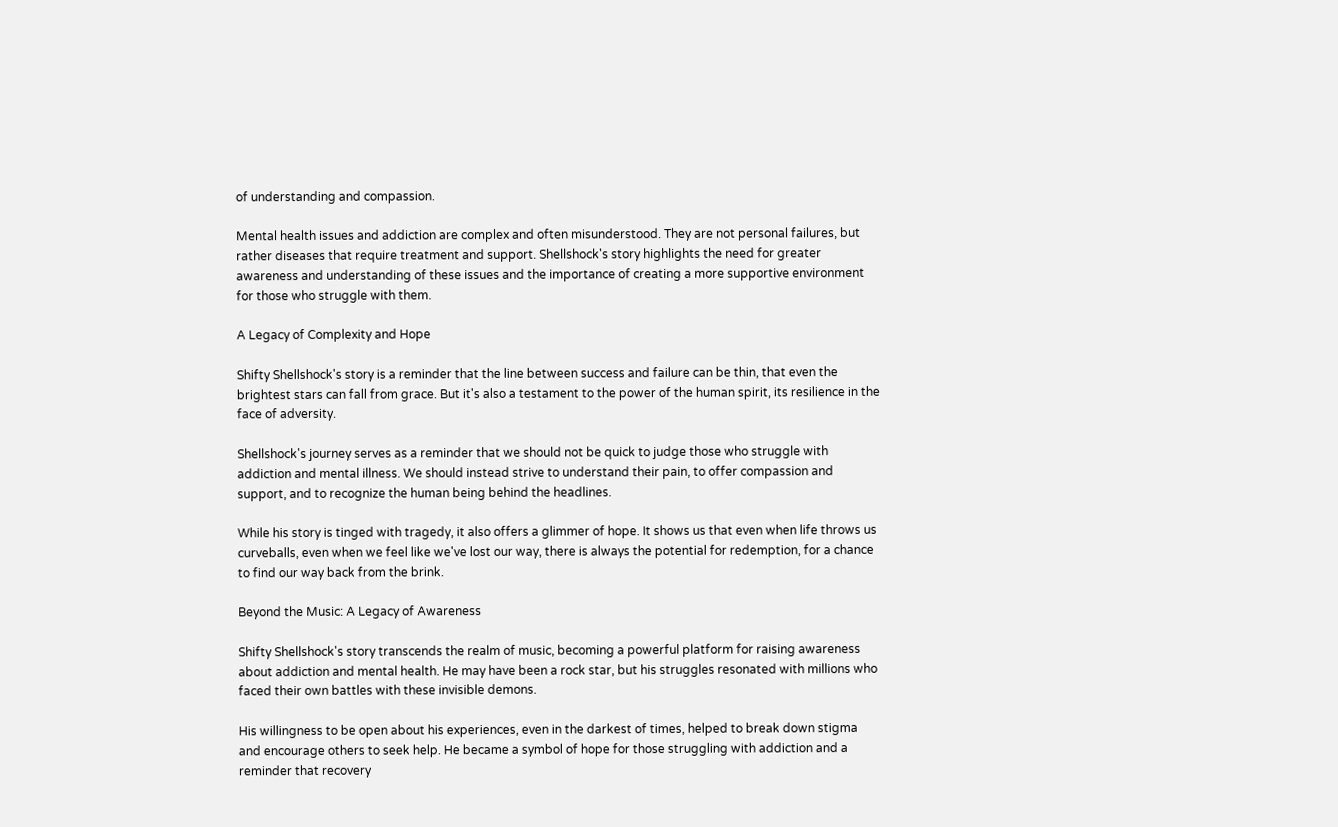of understanding and compassion.

Mental health issues and addiction are complex and often misunderstood. They are not personal failures, but rather diseases that require treatment and support. Shellshock's story highlights the need for greater awareness and understanding of these issues and the importance of creating a more supportive environment for those who struggle with them.

A Legacy of Complexity and Hope

Shifty Shellshock's story is a reminder that the line between success and failure can be thin, that even the brightest stars can fall from grace. But it's also a testament to the power of the human spirit, its resilience in the face of adversity.

Shellshock's journey serves as a reminder that we should not be quick to judge those who struggle with addiction and mental illness. We should instead strive to understand their pain, to offer compassion and support, and to recognize the human being behind the headlines.

While his story is tinged with tragedy, it also offers a glimmer of hope. It shows us that even when life throws us curveballs, even when we feel like we've lost our way, there is always the potential for redemption, for a chance to find our way back from the brink.

Beyond the Music: A Legacy of Awareness

Shifty Shellshock's story transcends the realm of music, becoming a powerful platform for raising awareness about addiction and mental health. He may have been a rock star, but his struggles resonated with millions who faced their own battles with these invisible demons.

His willingness to be open about his experiences, even in the darkest of times, helped to break down stigma and encourage others to seek help. He became a symbol of hope for those struggling with addiction and a reminder that recovery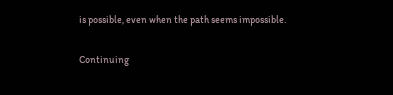is possible, even when the path seems impossible.

Continuing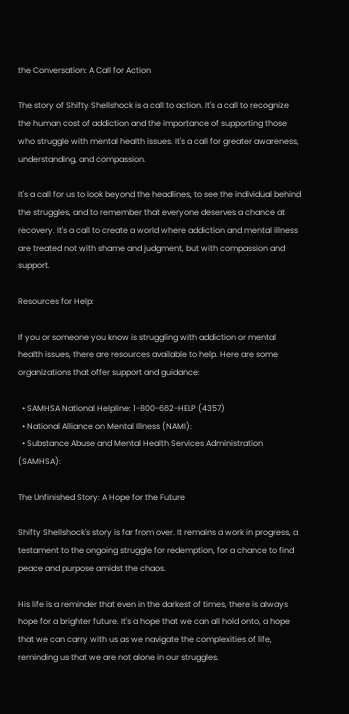the Conversation: A Call for Action

The story of Shifty Shellshock is a call to action. It's a call to recognize the human cost of addiction and the importance of supporting those who struggle with mental health issues. It's a call for greater awareness, understanding, and compassion.

It's a call for us to look beyond the headlines, to see the individual behind the struggles, and to remember that everyone deserves a chance at recovery. It's a call to create a world where addiction and mental illness are treated not with shame and judgment, but with compassion and support.

Resources for Help:

If you or someone you know is struggling with addiction or mental health issues, there are resources available to help. Here are some organizations that offer support and guidance:

  • SAMHSA National Helpline: 1-800-662-HELP (4357)
  • National Alliance on Mental Illness (NAMI):
  • Substance Abuse and Mental Health Services Administration (SAMHSA):

The Unfinished Story: A Hope for the Future

Shifty Shellshock's story is far from over. It remains a work in progress, a testament to the ongoing struggle for redemption, for a chance to find peace and purpose amidst the chaos.

His life is a reminder that even in the darkest of times, there is always hope for a brighter future. It's a hope that we can all hold onto, a hope that we can carry with us as we navigate the complexities of life, reminding us that we are not alone in our struggles.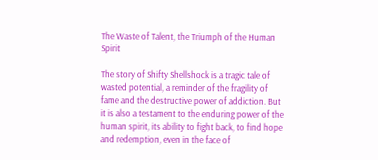The Waste of Talent, the Triumph of the Human Spirit

The story of Shifty Shellshock is a tragic tale of wasted potential, a reminder of the fragility of fame and the destructive power of addiction. But it is also a testament to the enduring power of the human spirit, its ability to fight back, to find hope and redemption, even in the face of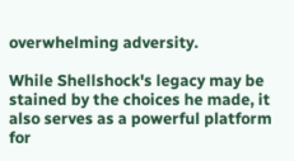overwhelming adversity.

While Shellshock's legacy may be stained by the choices he made, it also serves as a powerful platform for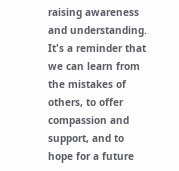raising awareness and understanding. It's a reminder that we can learn from the mistakes of others, to offer compassion and support, and to hope for a future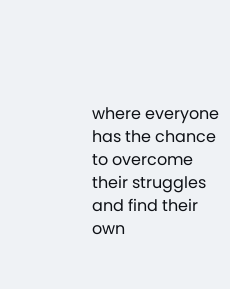where everyone has the chance to overcome their struggles and find their own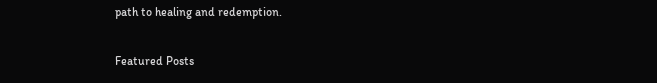path to healing and redemption.

Featured Posts